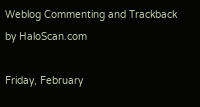Weblog Commenting and Trackback by HaloScan.com

Friday, February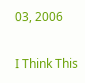03, 2006

I Think This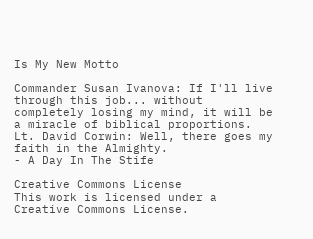Is My New Motto

Commander Susan Ivanova: If I'll live through this job... without completely losing my mind, it will be a miracle of biblical proportions.
Lt. David Corwin: Well, there goes my faith in the Almighty.
- A Day In The Stife

Creative Commons License
This work is licensed under a Creative Commons License.